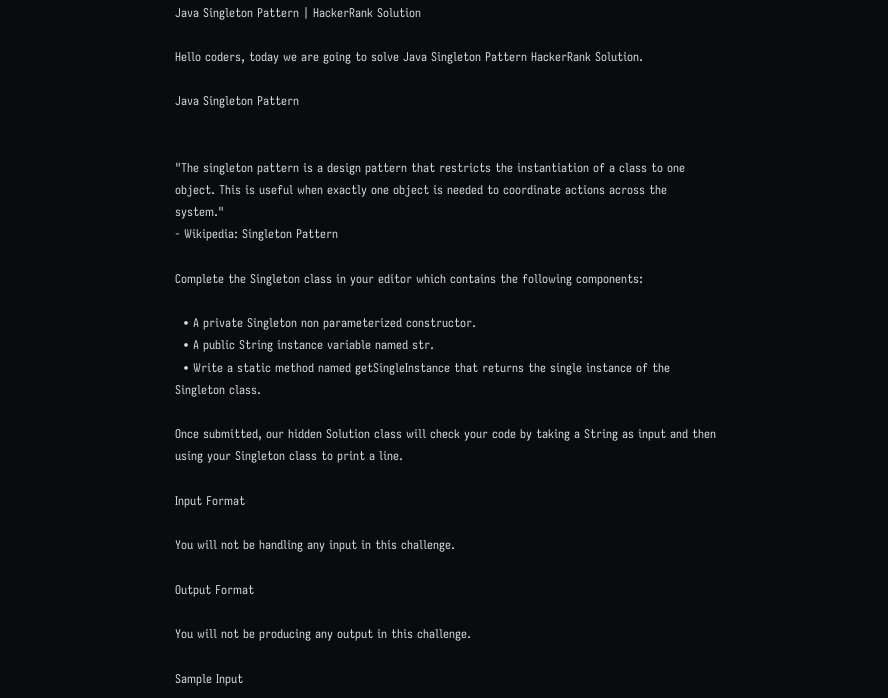Java Singleton Pattern | HackerRank Solution

Hello coders, today we are going to solve Java Singleton Pattern HackerRank Solution.

Java Singleton Pattern


"The singleton pattern is a design pattern that restricts the instantiation of a class to one object. This is useful when exactly one object is needed to coordinate actions across the system."
- Wikipedia: Singleton Pattern

Complete the Singleton class in your editor which contains the following components:

  • A private Singleton non parameterized constructor.
  • A public String instance variable named str.
  • Write a static method named getSingleInstance that returns the single instance of the Singleton class.

Once submitted, our hidden Solution class will check your code by taking a String as input and then using your Singleton class to print a line.

Input Format

You will not be handling any input in this challenge.

Output Format

You will not be producing any output in this challenge.

Sample Input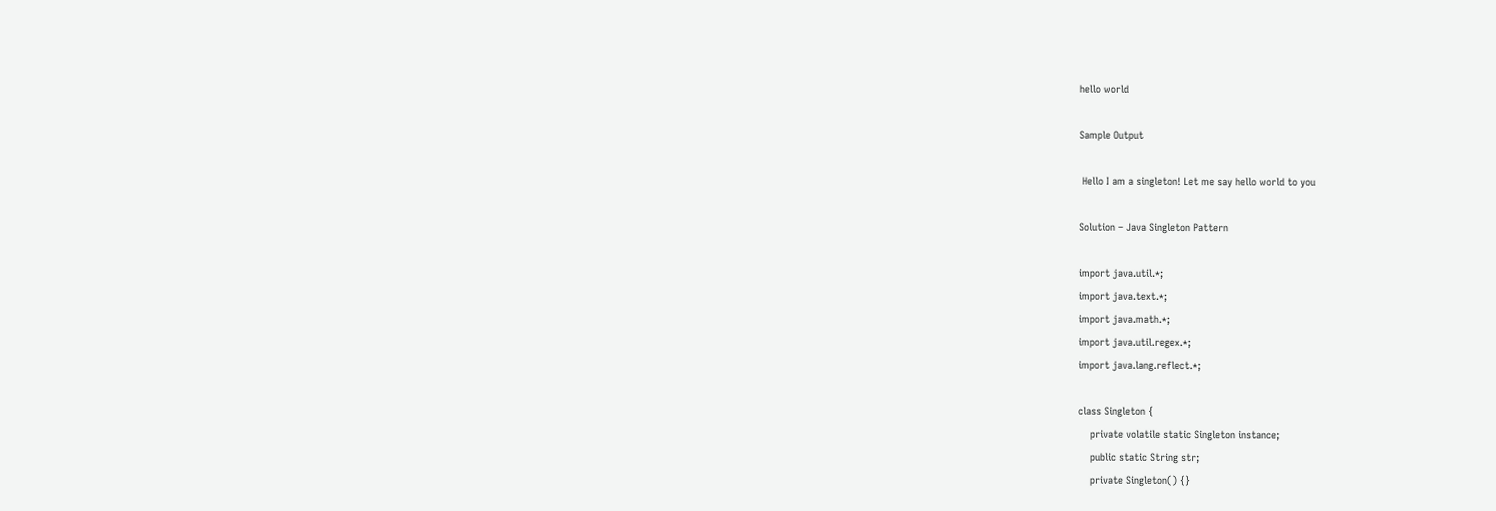hello world

Sample Output

 Hello I am a singleton! Let me say hello world to you

Solution – Java Singleton Pattern

import java.util.*;
import java.text.*;
import java.math.*;
import java.util.regex.*;
import java.lang.reflect.*;

class Singleton {
    private volatile static Singleton instance;
    public static String str;
    private Singleton() {}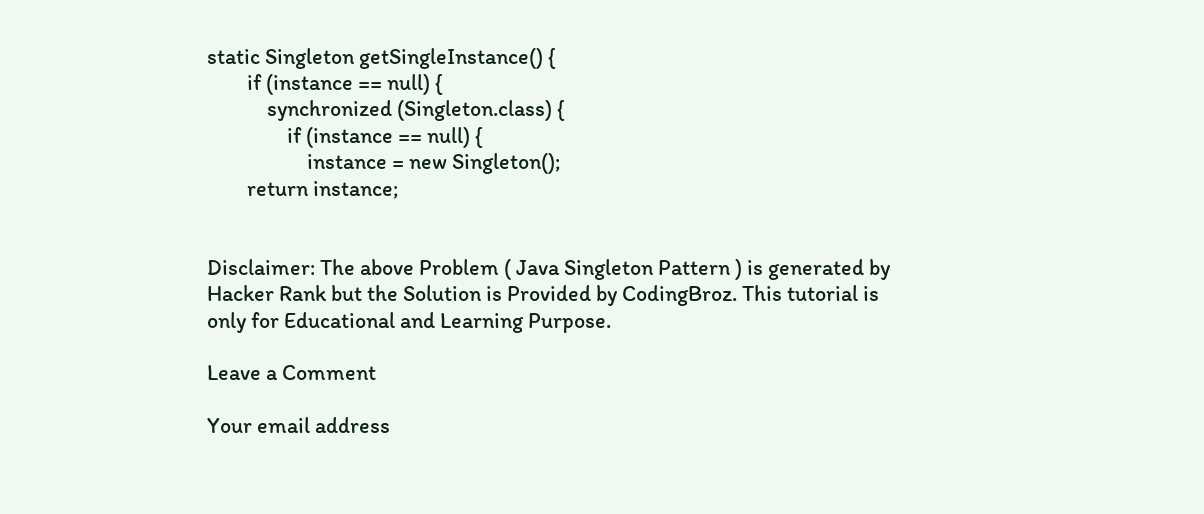static Singleton getSingleInstance() {
        if (instance == null) {
            synchronized (Singleton.class) {
                if (instance == null) {
                    instance = new Singleton();
        return instance;


Disclaimer: The above Problem ( Java Singleton Pattern ) is generated by Hacker Rank but the Solution is Provided by CodingBroz. This tutorial is only for Educational and Learning Purpose.

Leave a Comment

Your email address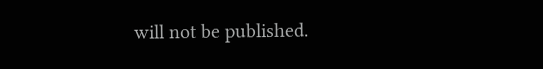will not be published.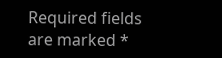Required fields are marked *